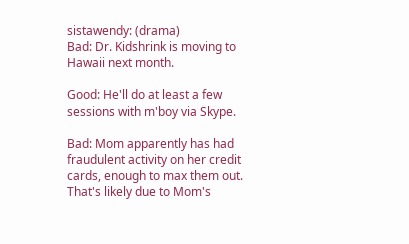sistawendy: (drama)
Bad: Dr. Kidshrink is moving to Hawaii next month.

Good: He'll do at least a few sessions with m'boy via Skype.

Bad: Mom apparently has had fraudulent activity on her credit cards, enough to max them out. That's likely due to Mom's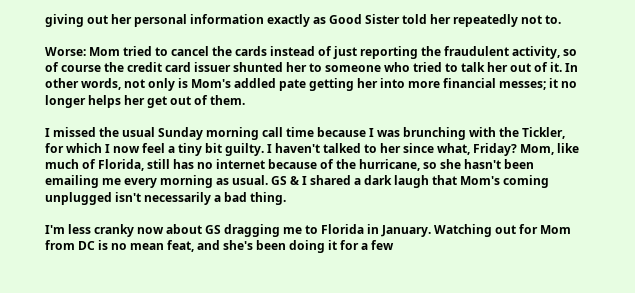giving out her personal information exactly as Good Sister told her repeatedly not to.

Worse: Mom tried to cancel the cards instead of just reporting the fraudulent activity, so of course the credit card issuer shunted her to someone who tried to talk her out of it. In other words, not only is Mom's addled pate getting her into more financial messes; it no longer helps her get out of them.

I missed the usual Sunday morning call time because I was brunching with the Tickler, for which I now feel a tiny bit guilty. I haven't talked to her since what, Friday? Mom, like much of Florida, still has no internet because of the hurricane, so she hasn't been emailing me every morning as usual. GS & I shared a dark laugh that Mom's coming unplugged isn't necessarily a bad thing.

I'm less cranky now about GS dragging me to Florida in January. Watching out for Mom from DC is no mean feat, and she's been doing it for a few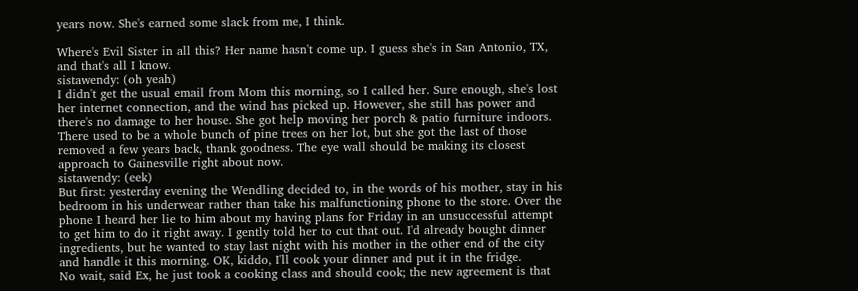years now. She's earned some slack from me, I think.

Where's Evil Sister in all this? Her name hasn't come up. I guess she's in San Antonio, TX, and that's all I know.
sistawendy: (oh yeah)
I didn't get the usual email from Mom this morning, so I called her. Sure enough, she's lost her internet connection, and the wind has picked up. However, she still has power and there's no damage to her house. She got help moving her porch & patio furniture indoors. There used to be a whole bunch of pine trees on her lot, but she got the last of those removed a few years back, thank goodness. The eye wall should be making its closest approach to Gainesville right about now.
sistawendy: (eek)
But first: yesterday evening the Wendling decided to, in the words of his mother, stay in his bedroom in his underwear rather than take his malfunctioning phone to the store. Over the phone I heard her lie to him about my having plans for Friday in an unsuccessful attempt to get him to do it right away. I gently told her to cut that out. I'd already bought dinner ingredients, but he wanted to stay last night with his mother in the other end of the city and handle it this morning. OK, kiddo, I'll cook your dinner and put it in the fridge.
No wait, said Ex, he just took a cooking class and should cook; the new agreement is that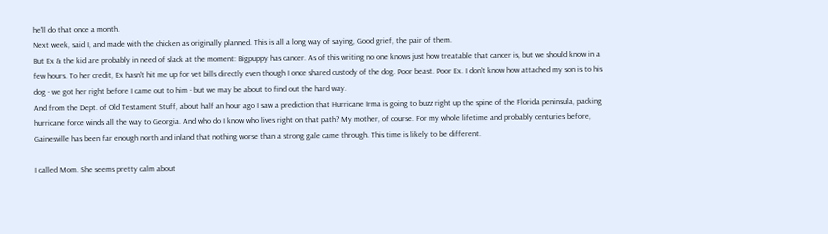he'll do that once a month.
Next week, said I, and made with the chicken as originally planned. This is all a long way of saying, Good grief, the pair of them.
But Ex & the kid are probably in need of slack at the moment: Bigpuppy has cancer. As of this writing no one knows just how treatable that cancer is, but we should know in a few hours. To her credit, Ex hasn't hit me up for vet bills directly even though I once shared custody of the dog. Poor beast. Poor Ex. I don't know how attached my son is to his dog - we got her right before I came out to him - but we may be about to find out the hard way.
And from the Dept. of Old Testament Stuff, about half an hour ago I saw a prediction that Hurricane Irma is going to buzz right up the spine of the Florida peninsula, packing hurricane force winds all the way to Georgia. And who do I know who lives right on that path? My mother, of course. For my whole lifetime and probably centuries before, Gainesville has been far enough north and inland that nothing worse than a strong gale came through. This time is likely to be different.

I called Mom. She seems pretty calm about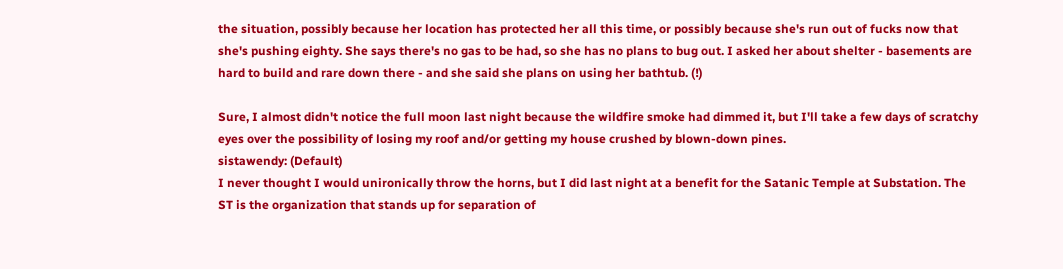the situation, possibly because her location has protected her all this time, or possibly because she's run out of fucks now that she's pushing eighty. She says there's no gas to be had, so she has no plans to bug out. I asked her about shelter - basements are hard to build and rare down there - and she said she plans on using her bathtub. (!)

Sure, I almost didn't notice the full moon last night because the wildfire smoke had dimmed it, but I'll take a few days of scratchy eyes over the possibility of losing my roof and/or getting my house crushed by blown-down pines.
sistawendy: (Default)
I never thought I would unironically throw the horns, but I did last night at a benefit for the Satanic Temple at Substation. The ST is the organization that stands up for separation of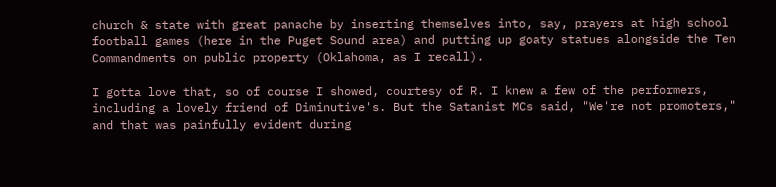church & state with great panache by inserting themselves into, say, prayers at high school football games (here in the Puget Sound area) and putting up goaty statues alongside the Ten Commandments on public property (Oklahoma, as I recall).

I gotta love that, so of course I showed, courtesy of R. I knew a few of the performers, including a lovely friend of Diminutive's. But the Satanist MCs said, "We're not promoters," and that was painfully evident during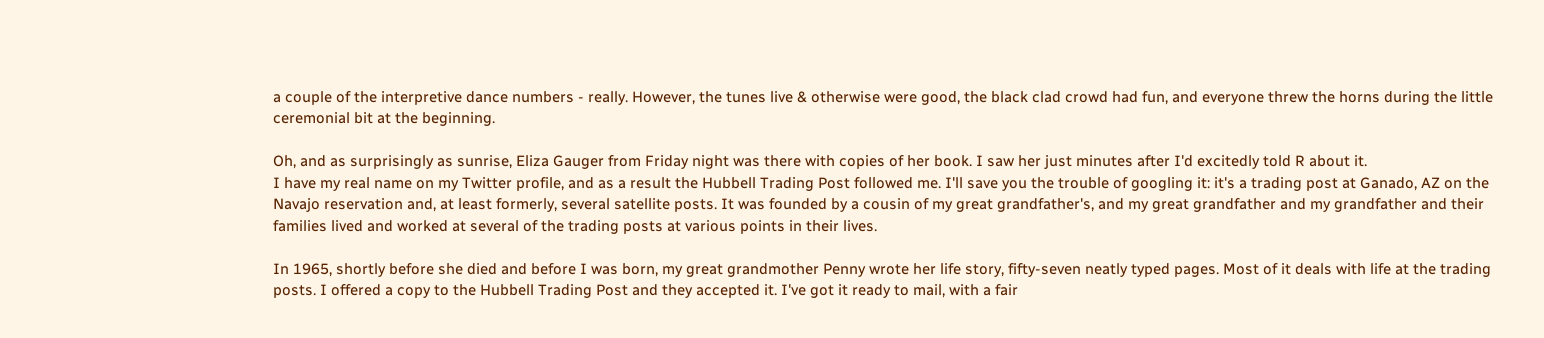a couple of the interpretive dance numbers - really. However, the tunes live & otherwise were good, the black clad crowd had fun, and everyone threw the horns during the little ceremonial bit at the beginning.

Oh, and as surprisingly as sunrise, Eliza Gauger from Friday night was there with copies of her book. I saw her just minutes after I'd excitedly told R about it.
I have my real name on my Twitter profile, and as a result the Hubbell Trading Post followed me. I'll save you the trouble of googling it: it's a trading post at Ganado, AZ on the Navajo reservation and, at least formerly, several satellite posts. It was founded by a cousin of my great grandfather's, and my great grandfather and my grandfather and their families lived and worked at several of the trading posts at various points in their lives.

In 1965, shortly before she died and before I was born, my great grandmother Penny wrote her life story, fifty-seven neatly typed pages. Most of it deals with life at the trading posts. I offered a copy to the Hubbell Trading Post and they accepted it. I've got it ready to mail, with a fair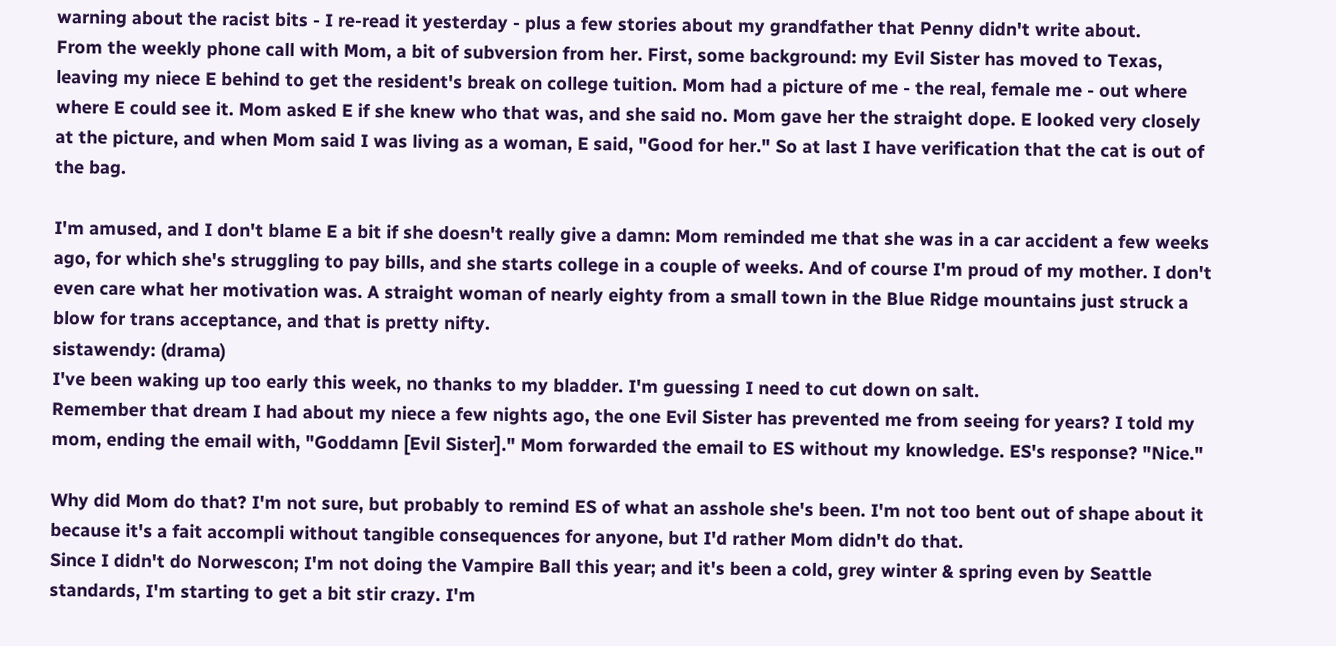warning about the racist bits - I re-read it yesterday - plus a few stories about my grandfather that Penny didn't write about.
From the weekly phone call with Mom, a bit of subversion from her. First, some background: my Evil Sister has moved to Texas, leaving my niece E behind to get the resident's break on college tuition. Mom had a picture of me - the real, female me - out where where E could see it. Mom asked E if she knew who that was, and she said no. Mom gave her the straight dope. E looked very closely at the picture, and when Mom said I was living as a woman, E said, "Good for her." So at last I have verification that the cat is out of the bag.

I'm amused, and I don't blame E a bit if she doesn't really give a damn: Mom reminded me that she was in a car accident a few weeks ago, for which she's struggling to pay bills, and she starts college in a couple of weeks. And of course I'm proud of my mother. I don't even care what her motivation was. A straight woman of nearly eighty from a small town in the Blue Ridge mountains just struck a blow for trans acceptance, and that is pretty nifty.
sistawendy: (drama)
I've been waking up too early this week, no thanks to my bladder. I'm guessing I need to cut down on salt.
Remember that dream I had about my niece a few nights ago, the one Evil Sister has prevented me from seeing for years? I told my mom, ending the email with, "Goddamn [Evil Sister]." Mom forwarded the email to ES without my knowledge. ES's response? "Nice."

Why did Mom do that? I'm not sure, but probably to remind ES of what an asshole she's been. I'm not too bent out of shape about it because it's a fait accompli without tangible consequences for anyone, but I'd rather Mom didn't do that.
Since I didn't do Norwescon; I'm not doing the Vampire Ball this year; and it's been a cold, grey winter & spring even by Seattle standards, I'm starting to get a bit stir crazy. I'm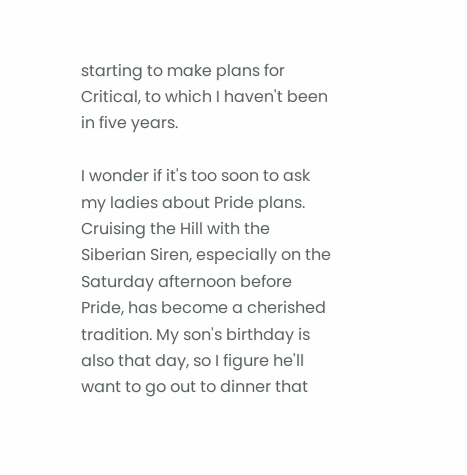starting to make plans for Critical, to which I haven't been in five years.

I wonder if it's too soon to ask my ladies about Pride plans. Cruising the Hill with the Siberian Siren, especially on the Saturday afternoon before Pride, has become a cherished tradition. My son's birthday is also that day, so I figure he'll want to go out to dinner that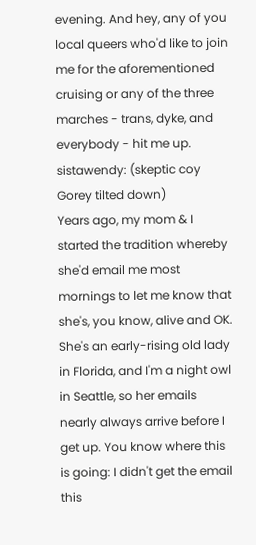evening. And hey, any of you local queers who'd like to join me for the aforementioned cruising or any of the three marches - trans, dyke, and everybody - hit me up.
sistawendy: (skeptic coy Gorey tilted down)
Years ago, my mom & I started the tradition whereby she'd email me most mornings to let me know that she's, you know, alive and OK. She's an early-rising old lady in Florida, and I'm a night owl in Seattle, so her emails nearly always arrive before I get up. You know where this is going: I didn't get the email this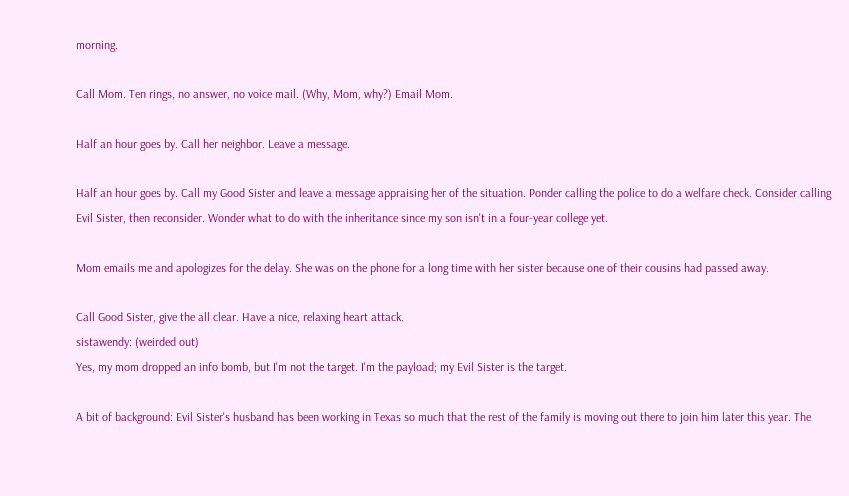morning.

Call Mom. Ten rings, no answer, no voice mail. (Why, Mom, why?) Email Mom.

Half an hour goes by. Call her neighbor. Leave a message.

Half an hour goes by. Call my Good Sister and leave a message appraising her of the situation. Ponder calling the police to do a welfare check. Consider calling Evil Sister, then reconsider. Wonder what to do with the inheritance since my son isn't in a four-year college yet.

Mom emails me and apologizes for the delay. She was on the phone for a long time with her sister because one of their cousins had passed away.

Call Good Sister, give the all clear. Have a nice, relaxing heart attack.
sistawendy: (weirded out)
Yes, my mom dropped an info bomb, but I'm not the target. I'm the payload; my Evil Sister is the target.

A bit of background: Evil Sister's husband has been working in Texas so much that the rest of the family is moving out there to join him later this year. The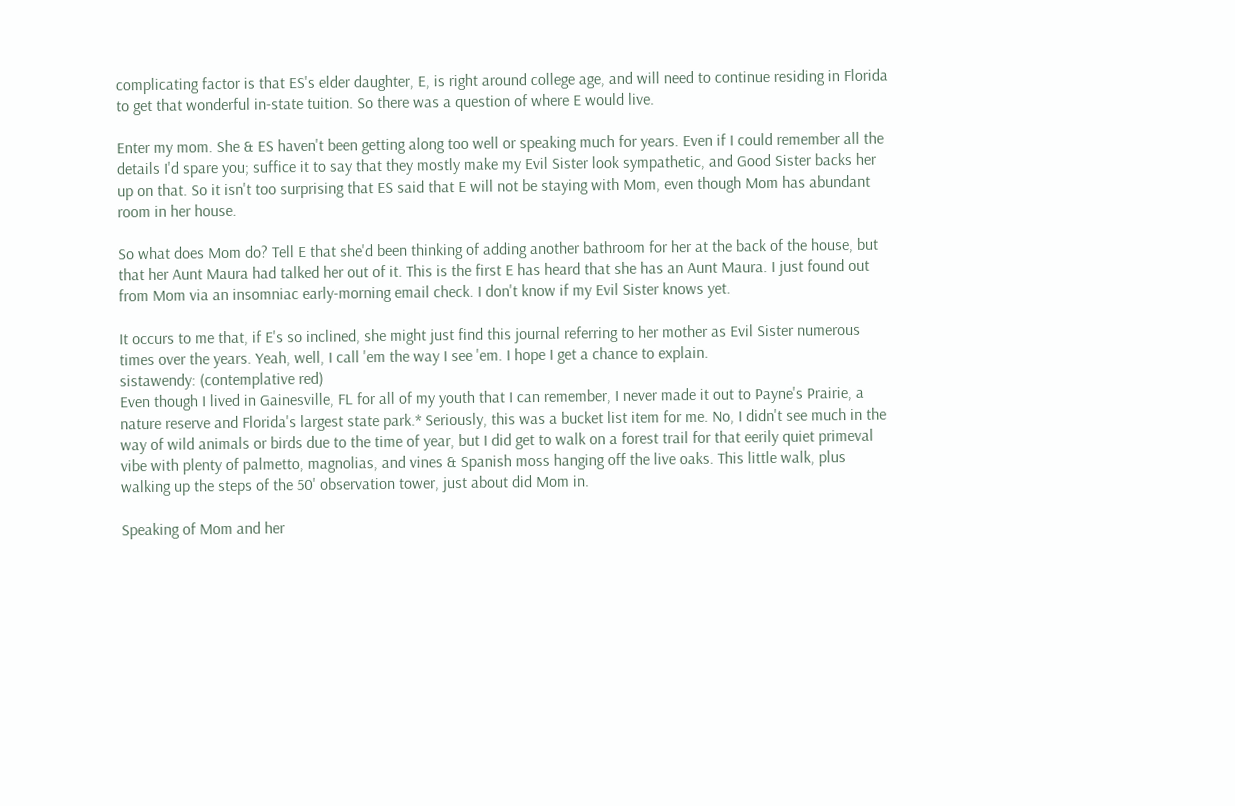complicating factor is that ES's elder daughter, E, is right around college age, and will need to continue residing in Florida to get that wonderful in-state tuition. So there was a question of where E would live.

Enter my mom. She & ES haven't been getting along too well or speaking much for years. Even if I could remember all the details I'd spare you; suffice it to say that they mostly make my Evil Sister look sympathetic, and Good Sister backs her up on that. So it isn't too surprising that ES said that E will not be staying with Mom, even though Mom has abundant room in her house.

So what does Mom do? Tell E that she'd been thinking of adding another bathroom for her at the back of the house, but that her Aunt Maura had talked her out of it. This is the first E has heard that she has an Aunt Maura. I just found out from Mom via an insomniac early-morning email check. I don't know if my Evil Sister knows yet.

It occurs to me that, if E's so inclined, she might just find this journal referring to her mother as Evil Sister numerous times over the years. Yeah, well, I call 'em the way I see 'em. I hope I get a chance to explain.
sistawendy: (contemplative red)
Even though I lived in Gainesville, FL for all of my youth that I can remember, I never made it out to Payne's Prairie, a nature reserve and Florida's largest state park.* Seriously, this was a bucket list item for me. No, I didn't see much in the way of wild animals or birds due to the time of year, but I did get to walk on a forest trail for that eerily quiet primeval vibe with plenty of palmetto, magnolias, and vines & Spanish moss hanging off the live oaks. This little walk, plus walking up the steps of the 50' observation tower, just about did Mom in.

Speaking of Mom and her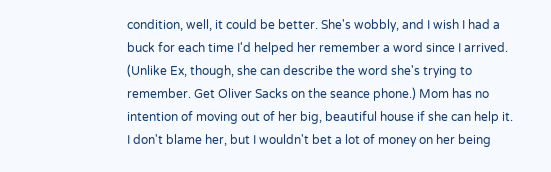condition, well, it could be better. She's wobbly, and I wish I had a buck for each time I'd helped her remember a word since I arrived. (Unlike Ex, though, she can describe the word she's trying to remember. Get Oliver Sacks on the seance phone.) Mom has no intention of moving out of her big, beautiful house if she can help it. I don't blame her, but I wouldn't bet a lot of money on her being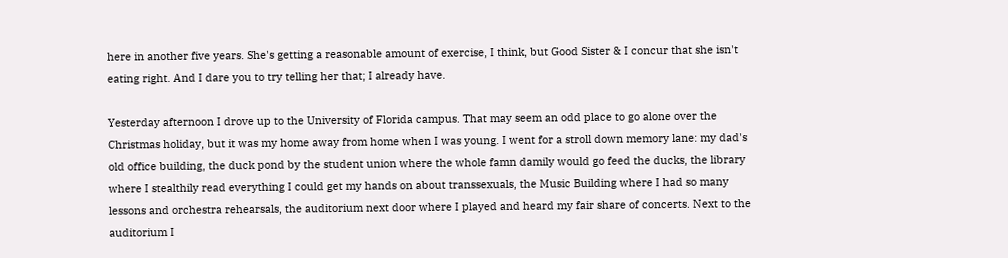here in another five years. She's getting a reasonable amount of exercise, I think, but Good Sister & I concur that she isn't eating right. And I dare you to try telling her that; I already have.

Yesterday afternoon I drove up to the University of Florida campus. That may seem an odd place to go alone over the Christmas holiday, but it was my home away from home when I was young. I went for a stroll down memory lane: my dad's old office building, the duck pond by the student union where the whole famn damily would go feed the ducks, the library where I stealthily read everything I could get my hands on about transsexuals, the Music Building where I had so many lessons and orchestra rehearsals, the auditorium next door where I played and heard my fair share of concerts. Next to the auditorium I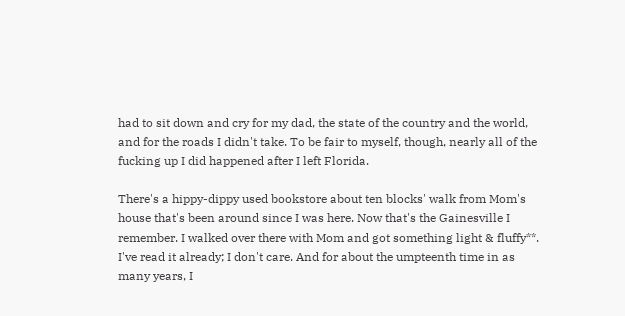had to sit down and cry for my dad, the state of the country and the world, and for the roads I didn't take. To be fair to myself, though, nearly all of the fucking up I did happened after I left Florida.

There's a hippy-dippy used bookstore about ten blocks' walk from Mom's house that's been around since I was here. Now that's the Gainesville I remember. I walked over there with Mom and got something light & fluffy**. I've read it already; I don't care. And for about the umpteenth time in as many years, I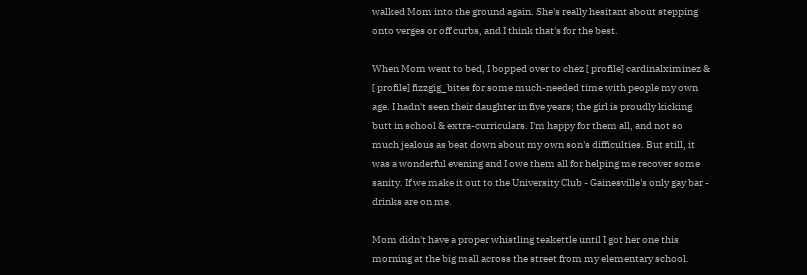walked Mom into the ground again. She's really hesitant about stepping onto verges or off curbs, and I think that's for the best.

When Mom went to bed, I bopped over to chez [ profile] cardinalximinez & [ profile] fizzgig_bites for some much-needed time with people my own age. I hadn't seen their daughter in five years; the girl is proudly kicking butt in school & extra-curriculars. I'm happy for them all, and not so much jealous as beat down about my own son's difficulties. But still, it was a wonderful evening and I owe them all for helping me recover some sanity. If we make it out to the University Club - Gainesville's only gay bar - drinks are on me.

Mom didn't have a proper whistling teakettle until I got her one this morning at the big mall across the street from my elementary school.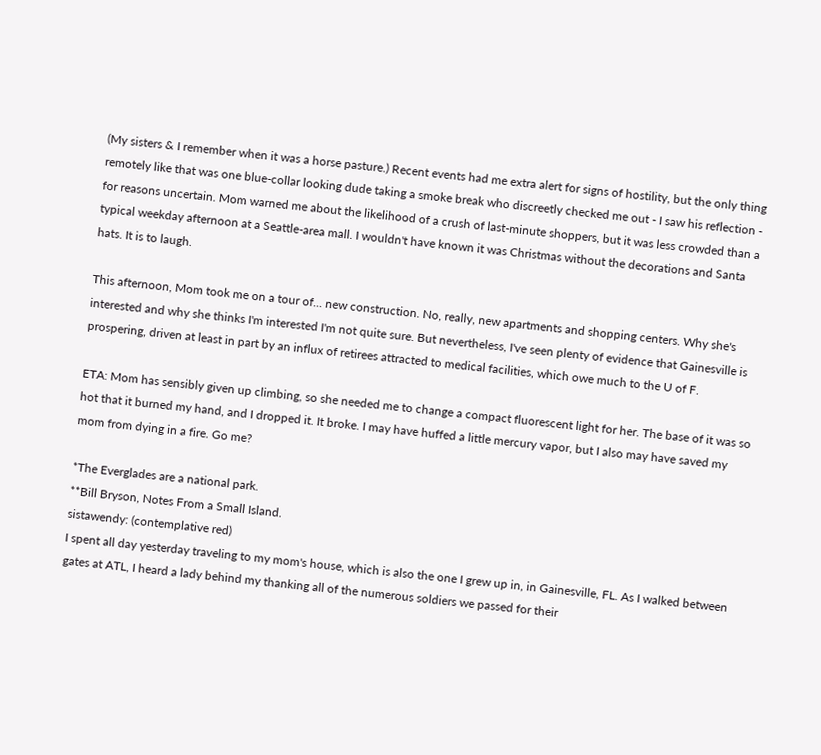(My sisters & I remember when it was a horse pasture.) Recent events had me extra alert for signs of hostility, but the only thing remotely like that was one blue-collar looking dude taking a smoke break who discreetly checked me out - I saw his reflection - for reasons uncertain. Mom warned me about the likelihood of a crush of last-minute shoppers, but it was less crowded than a typical weekday afternoon at a Seattle-area mall. I wouldn't have known it was Christmas without the decorations and Santa hats. It is to laugh.

This afternoon, Mom took me on a tour of... new construction. No, really, new apartments and shopping centers. Why she's interested and why she thinks I'm interested I'm not quite sure. But nevertheless, I've seen plenty of evidence that Gainesville is prospering, driven at least in part by an influx of retirees attracted to medical facilities, which owe much to the U of F.

ETA: Mom has sensibly given up climbing, so she needed me to change a compact fluorescent light for her. The base of it was so hot that it burned my hand, and I dropped it. It broke. I may have huffed a little mercury vapor, but I also may have saved my mom from dying in a fire. Go me?

*The Everglades are a national park.
**Bill Bryson, Notes From a Small Island.
sistawendy: (contemplative red)
I spent all day yesterday traveling to my mom's house, which is also the one I grew up in, in Gainesville, FL. As I walked between gates at ATL, I heard a lady behind my thanking all of the numerous soldiers we passed for their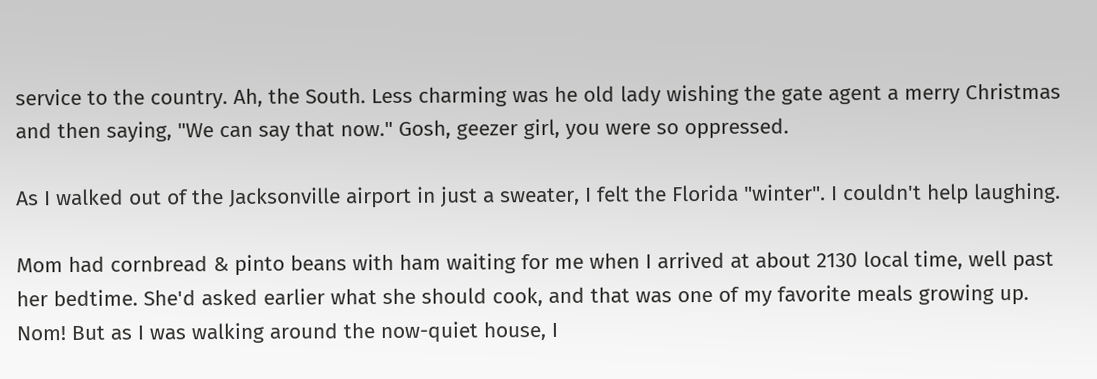service to the country. Ah, the South. Less charming was he old lady wishing the gate agent a merry Christmas and then saying, "We can say that now." Gosh, geezer girl, you were so oppressed.

As I walked out of the Jacksonville airport in just a sweater, I felt the Florida "winter". I couldn't help laughing.

Mom had cornbread & pinto beans with ham waiting for me when I arrived at about 2130 local time, well past her bedtime. She'd asked earlier what she should cook, and that was one of my favorite meals growing up. Nom! But as I was walking around the now-quiet house, I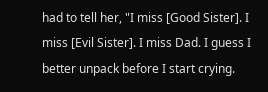had to tell her, "I miss [Good Sister]. I miss [Evil Sister]. I miss Dad. I guess I better unpack before I start crying.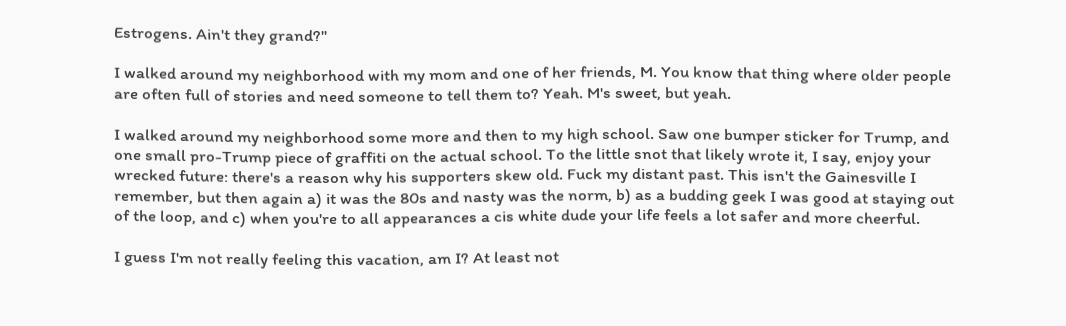Estrogens. Ain't they grand?"

I walked around my neighborhood with my mom and one of her friends, M. You know that thing where older people are often full of stories and need someone to tell them to? Yeah. M's sweet, but yeah.

I walked around my neighborhood some more and then to my high school. Saw one bumper sticker for Trump, and one small pro-Trump piece of graffiti on the actual school. To the little snot that likely wrote it, I say, enjoy your wrecked future: there's a reason why his supporters skew old. Fuck my distant past. This isn't the Gainesville I remember, but then again a) it was the 80s and nasty was the norm, b) as a budding geek I was good at staying out of the loop, and c) when you're to all appearances a cis white dude your life feels a lot safer and more cheerful.

I guess I'm not really feeling this vacation, am I? At least not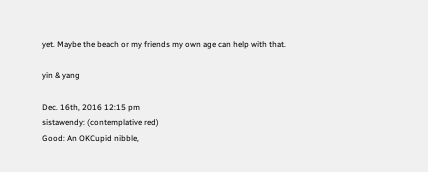yet. Maybe the beach or my friends my own age can help with that.

yin & yang

Dec. 16th, 2016 12:15 pm
sistawendy: (contemplative red)
Good: An OKCupid nibble,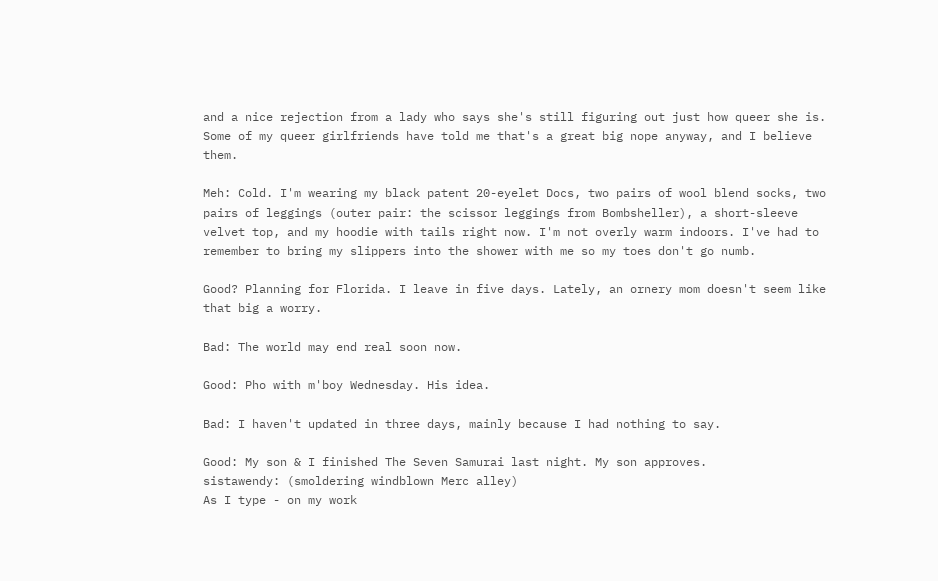and a nice rejection from a lady who says she's still figuring out just how queer she is. Some of my queer girlfriends have told me that's a great big nope anyway, and I believe them.

Meh: Cold. I'm wearing my black patent 20-eyelet Docs, two pairs of wool blend socks, two pairs of leggings (outer pair: the scissor leggings from Bombsheller), a short-sleeve velvet top, and my hoodie with tails right now. I'm not overly warm indoors. I've had to remember to bring my slippers into the shower with me so my toes don't go numb.

Good? Planning for Florida. I leave in five days. Lately, an ornery mom doesn't seem like that big a worry.

Bad: The world may end real soon now.

Good: Pho with m'boy Wednesday. His idea.

Bad: I haven't updated in three days, mainly because I had nothing to say.

Good: My son & I finished The Seven Samurai last night. My son approves.
sistawendy: (smoldering windblown Merc alley)
As I type - on my work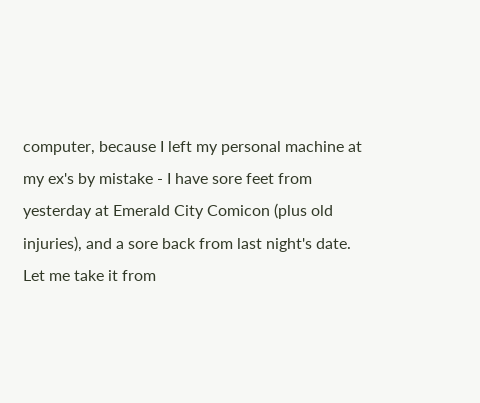computer, because I left my personal machine at my ex's by mistake - I have sore feet from yesterday at Emerald City Comicon (plus old injuries), and a sore back from last night's date. Let me take it from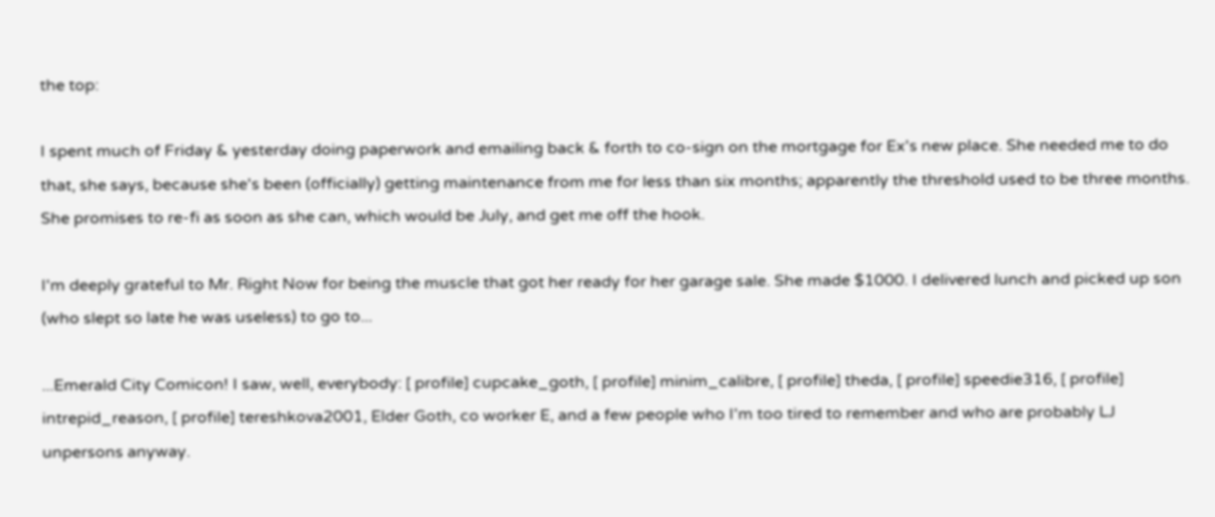the top:

I spent much of Friday & yesterday doing paperwork and emailing back & forth to co-sign on the mortgage for Ex's new place. She needed me to do that, she says, because she's been (officially) getting maintenance from me for less than six months; apparently the threshold used to be three months. She promises to re-fi as soon as she can, which would be July, and get me off the hook.

I'm deeply grateful to Mr. Right Now for being the muscle that got her ready for her garage sale. She made $1000. I delivered lunch and picked up son (who slept so late he was useless) to go to...

...Emerald City Comicon! I saw, well, everybody: [ profile] cupcake_goth, [ profile] minim_calibre, [ profile] theda, [ profile] speedie316, [ profile] intrepid_reason, [ profile] tereshkova2001, Elder Goth, co worker E, and a few people who I'm too tired to remember and who are probably LJ unpersons anyway.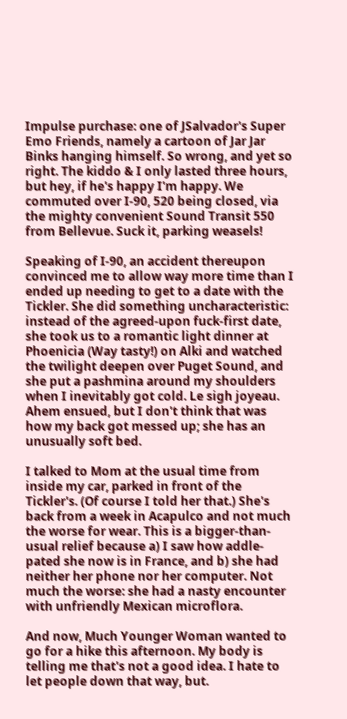Impulse purchase: one of JSalvador's Super Emo Friends, namely a cartoon of Jar Jar Binks hanging himself. So wrong, and yet so right. The kiddo & I only lasted three hours, but hey, if he's happy I'm happy. We commuted over I-90, 520 being closed, via the mighty convenient Sound Transit 550 from Bellevue. Suck it, parking weasels!

Speaking of I-90, an accident thereupon convinced me to allow way more time than I ended up needing to get to a date with the Tickler. She did something uncharacteristic: instead of the agreed-upon fuck-first date, she took us to a romantic light dinner at Phoenicia (Way tasty!) on Alki and watched the twilight deepen over Puget Sound, and she put a pashmina around my shoulders when I inevitably got cold. Le sigh joyeau. Ahem ensued, but I don't think that was how my back got messed up; she has an unusually soft bed.

I talked to Mom at the usual time from inside my car, parked in front of the Tickler's. (Of course I told her that.) She's back from a week in Acapulco and not much the worse for wear. This is a bigger-than-usual relief because a) I saw how addle-pated she now is in France, and b) she had neither her phone nor her computer. Not much the worse: she had a nasty encounter with unfriendly Mexican microflora.

And now, Much Younger Woman wanted to go for a hike this afternoon. My body is telling me that's not a good idea. I hate to let people down that way, but.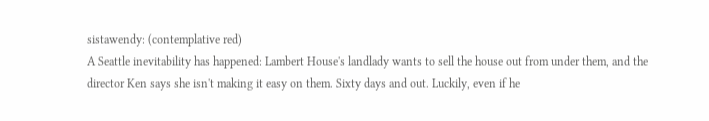sistawendy: (contemplative red)
A Seattle inevitability has happened: Lambert House's landlady wants to sell the house out from under them, and the director Ken says she isn't making it easy on them. Sixty days and out. Luckily, even if he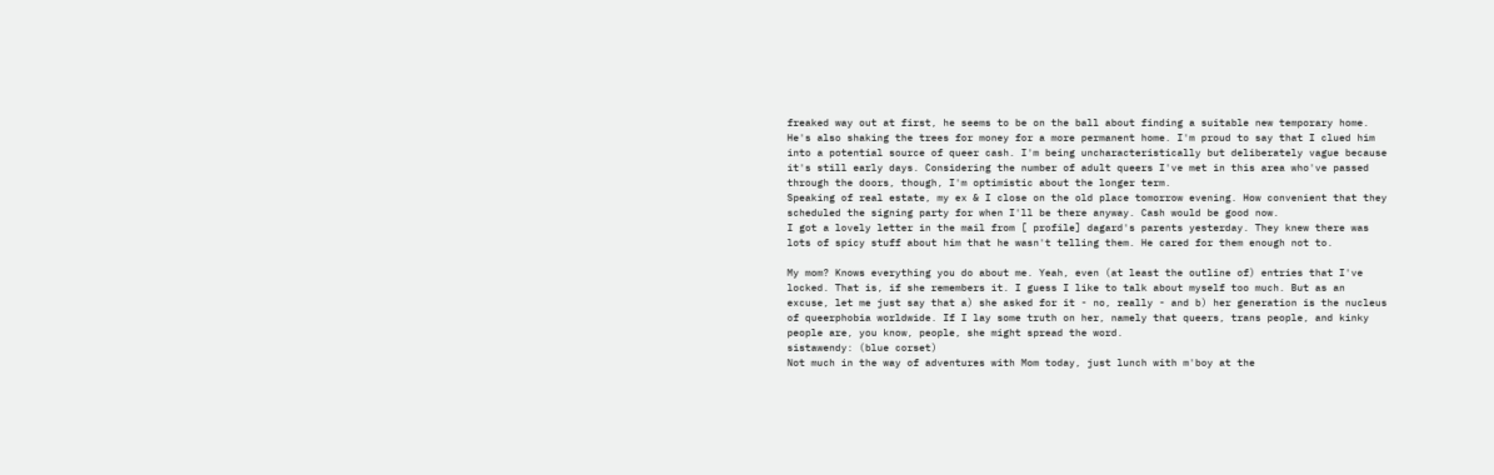freaked way out at first, he seems to be on the ball about finding a suitable new temporary home. He's also shaking the trees for money for a more permanent home. I'm proud to say that I clued him into a potential source of queer cash. I'm being uncharacteristically but deliberately vague because it's still early days. Considering the number of adult queers I've met in this area who've passed through the doors, though, I'm optimistic about the longer term.
Speaking of real estate, my ex & I close on the old place tomorrow evening. How convenient that they scheduled the signing party for when I'll be there anyway. Cash would be good now.
I got a lovely letter in the mail from [ profile] dagard's parents yesterday. They knew there was lots of spicy stuff about him that he wasn't telling them. He cared for them enough not to.

My mom? Knows everything you do about me. Yeah, even (at least the outline of) entries that I've locked. That is, if she remembers it. I guess I like to talk about myself too much. But as an excuse, let me just say that a) she asked for it - no, really - and b) her generation is the nucleus of queerphobia worldwide. If I lay some truth on her, namely that queers, trans people, and kinky people are, you know, people, she might spread the word.
sistawendy: (blue corset)
Not much in the way of adventures with Mom today, just lunch with m'boy at the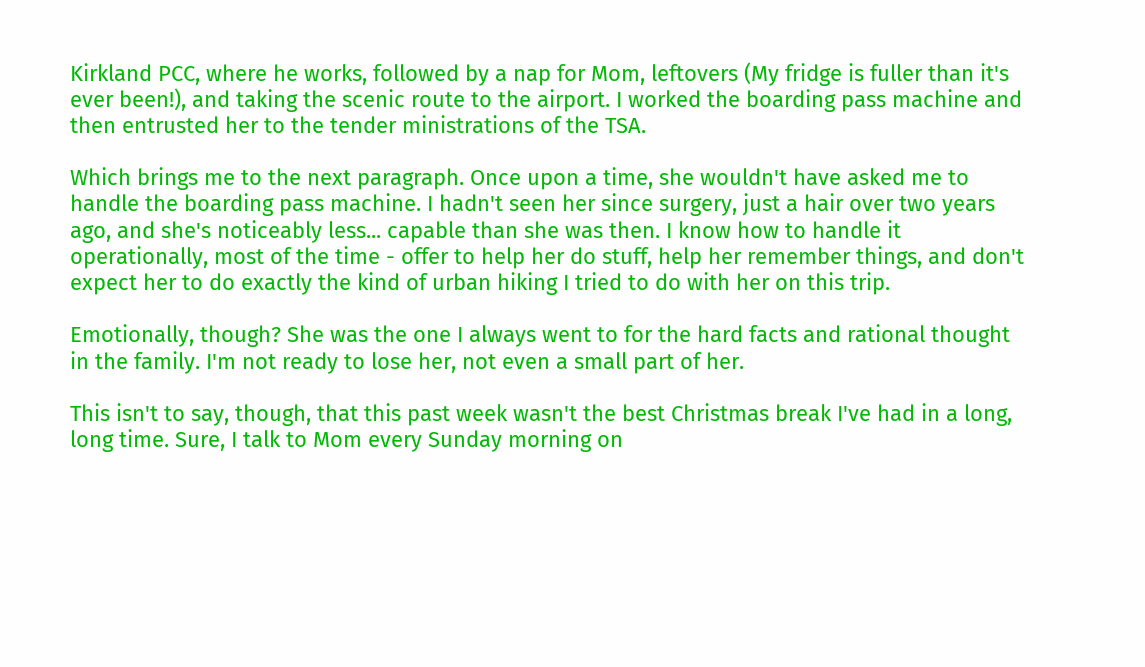Kirkland PCC, where he works, followed by a nap for Mom, leftovers (My fridge is fuller than it's ever been!), and taking the scenic route to the airport. I worked the boarding pass machine and then entrusted her to the tender ministrations of the TSA.

Which brings me to the next paragraph. Once upon a time, she wouldn't have asked me to handle the boarding pass machine. I hadn't seen her since surgery, just a hair over two years ago, and she's noticeably less... capable than she was then. I know how to handle it operationally, most of the time - offer to help her do stuff, help her remember things, and don't expect her to do exactly the kind of urban hiking I tried to do with her on this trip.

Emotionally, though? She was the one I always went to for the hard facts and rational thought in the family. I'm not ready to lose her, not even a small part of her.

This isn't to say, though, that this past week wasn't the best Christmas break I've had in a long, long time. Sure, I talk to Mom every Sunday morning on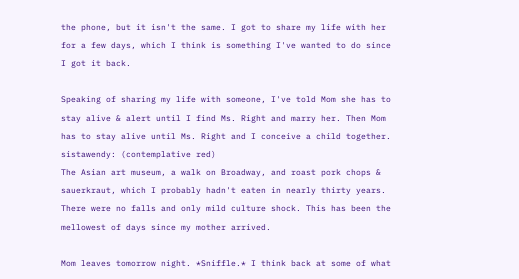the phone, but it isn't the same. I got to share my life with her for a few days, which I think is something I've wanted to do since I got it back.

Speaking of sharing my life with someone, I've told Mom she has to stay alive & alert until I find Ms. Right and marry her. Then Mom has to stay alive until Ms. Right and I conceive a child together.
sistawendy: (contemplative red)
The Asian art museum, a walk on Broadway, and roast pork chops & sauerkraut, which I probably hadn't eaten in nearly thirty years. There were no falls and only mild culture shock. This has been the mellowest of days since my mother arrived.

Mom leaves tomorrow night. *Sniffle.* I think back at some of what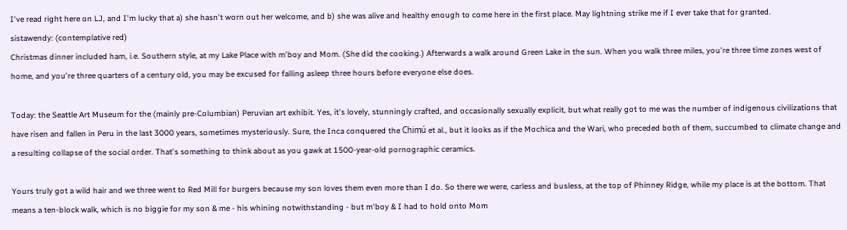I've read right here on LJ, and I'm lucky that a) she hasn't worn out her welcome, and b) she was alive and healthy enough to come here in the first place. May lightning strike me if I ever take that for granted.
sistawendy: (contemplative red)
Christmas dinner included ham, i.e. Southern style, at my Lake Place with m'boy and Mom. (She did the cooking.) Afterwards a walk around Green Lake in the sun. When you walk three miles, you're three time zones west of home, and you're three quarters of a century old, you may be excused for falling asleep three hours before everyone else does.

Today: the Seattle Art Museum for the (mainly pre-Columbian) Peruvian art exhibit. Yes, it's lovely, stunningly crafted, and occasionally sexually explicit, but what really got to me was the number of indigenous civilizations that have risen and fallen in Peru in the last 3000 years, sometimes mysteriously. Sure, the Inca conquered the Chimú et al., but it looks as if the Mochica and the Wari, who preceded both of them, succumbed to climate change and a resulting collapse of the social order. That's something to think about as you gawk at 1500-year-old pornographic ceramics.

Yours truly got a wild hair and we three went to Red Mill for burgers because my son loves them even more than I do. So there we were, carless and busless, at the top of Phinney Ridge, while my place is at the bottom. That means a ten-block walk, which is no biggie for my son & me - his whining notwithstanding - but m'boy & I had to hold onto Mom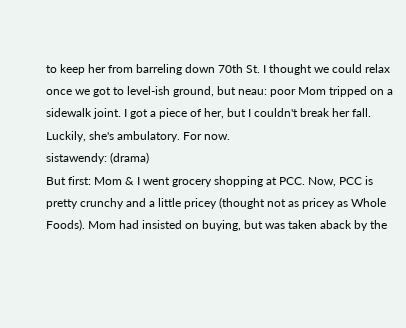to keep her from barreling down 70th St. I thought we could relax once we got to level-ish ground, but neau: poor Mom tripped on a sidewalk joint. I got a piece of her, but I couldn't break her fall. Luckily, she's ambulatory. For now.
sistawendy: (drama)
But first: Mom & I went grocery shopping at PCC. Now, PCC is pretty crunchy and a little pricey (thought not as pricey as Whole Foods). Mom had insisted on buying, but was taken aback by the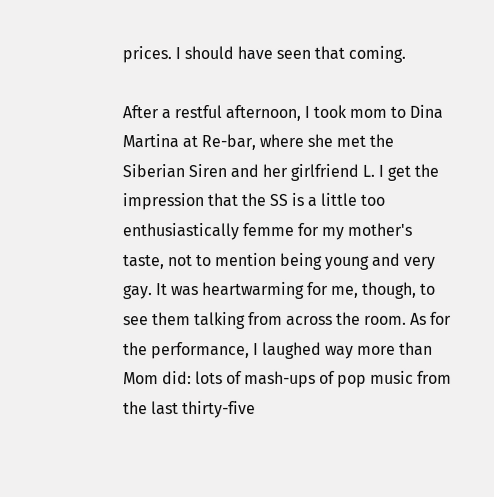prices. I should have seen that coming.

After a restful afternoon, I took mom to Dina Martina at Re-bar, where she met the Siberian Siren and her girlfriend L. I get the impression that the SS is a little too enthusiastically femme for my mother's taste, not to mention being young and very gay. It was heartwarming for me, though, to see them talking from across the room. As for the performance, I laughed way more than Mom did: lots of mash-ups of pop music from the last thirty-five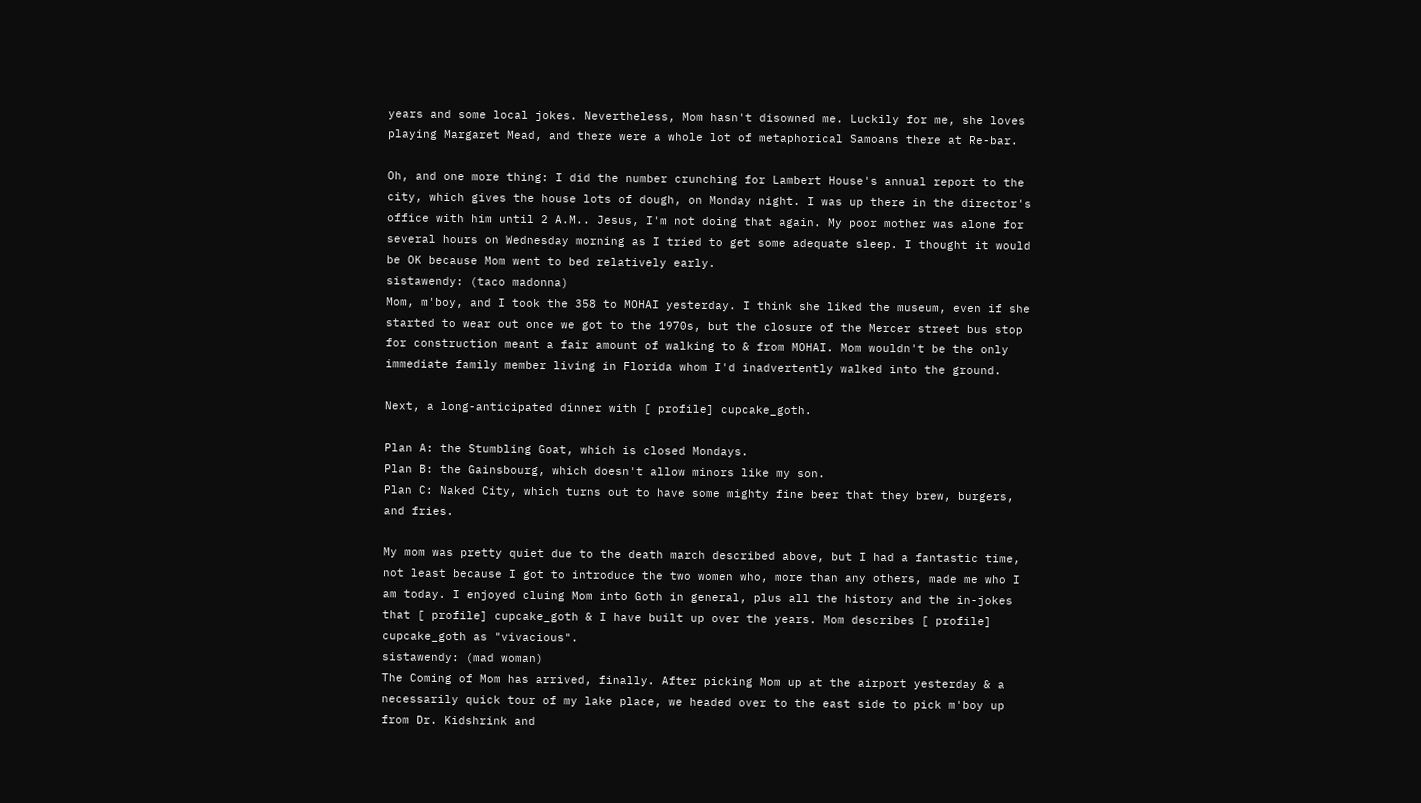years and some local jokes. Nevertheless, Mom hasn't disowned me. Luckily for me, she loves playing Margaret Mead, and there were a whole lot of metaphorical Samoans there at Re-bar.

Oh, and one more thing: I did the number crunching for Lambert House's annual report to the city, which gives the house lots of dough, on Monday night. I was up there in the director's office with him until 2 A.M.. Jesus, I'm not doing that again. My poor mother was alone for several hours on Wednesday morning as I tried to get some adequate sleep. I thought it would be OK because Mom went to bed relatively early.
sistawendy: (taco madonna)
Mom, m'boy, and I took the 358 to MOHAI yesterday. I think she liked the museum, even if she started to wear out once we got to the 1970s, but the closure of the Mercer street bus stop for construction meant a fair amount of walking to & from MOHAI. Mom wouldn't be the only immediate family member living in Florida whom I'd inadvertently walked into the ground.

Next, a long-anticipated dinner with [ profile] cupcake_goth.

Plan A: the Stumbling Goat, which is closed Mondays.
Plan B: the Gainsbourg, which doesn't allow minors like my son.
Plan C: Naked City, which turns out to have some mighty fine beer that they brew, burgers, and fries.

My mom was pretty quiet due to the death march described above, but I had a fantastic time, not least because I got to introduce the two women who, more than any others, made me who I am today. I enjoyed cluing Mom into Goth in general, plus all the history and the in-jokes that [ profile] cupcake_goth & I have built up over the years. Mom describes [ profile] cupcake_goth as "vivacious".
sistawendy: (mad woman)
The Coming of Mom has arrived, finally. After picking Mom up at the airport yesterday & a necessarily quick tour of my lake place, we headed over to the east side to pick m'boy up from Dr. Kidshrink and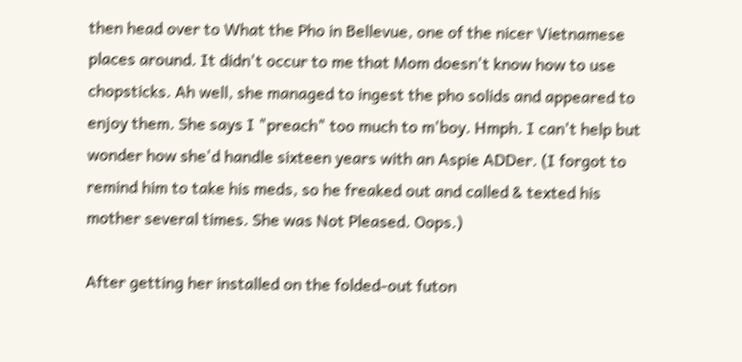then head over to What the Pho in Bellevue, one of the nicer Vietnamese places around. It didn't occur to me that Mom doesn't know how to use chopsticks. Ah well, she managed to ingest the pho solids and appeared to enjoy them. She says I "preach" too much to m'boy. Hmph. I can't help but wonder how she'd handle sixteen years with an Aspie ADDer. (I forgot to remind him to take his meds, so he freaked out and called & texted his mother several times. She was Not Pleased. Oops.)

After getting her installed on the folded-out futon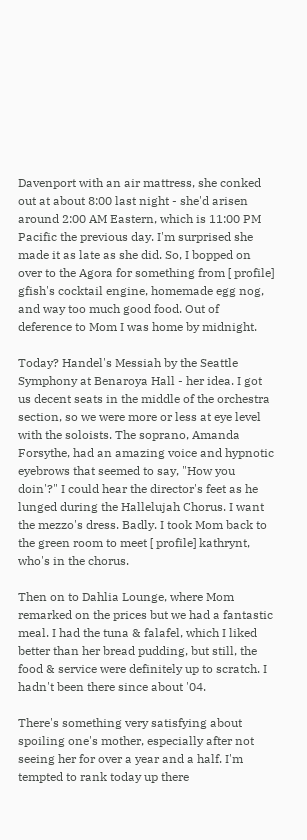Davenport with an air mattress, she conked out at about 8:00 last night - she'd arisen around 2:00 AM Eastern, which is 11:00 PM Pacific the previous day. I'm surprised she made it as late as she did. So, I bopped on over to the Agora for something from [ profile] gfish's cocktail engine, homemade egg nog, and way too much good food. Out of deference to Mom I was home by midnight.

Today? Handel's Messiah by the Seattle Symphony at Benaroya Hall - her idea. I got us decent seats in the middle of the orchestra section, so we were more or less at eye level with the soloists. The soprano, Amanda Forsythe, had an amazing voice and hypnotic eyebrows that seemed to say, "How you doin'?" I could hear the director's feet as he lunged during the Hallelujah Chorus. I want the mezzo's dress. Badly. I took Mom back to the green room to meet [ profile] kathrynt, who's in the chorus.

Then on to Dahlia Lounge, where Mom remarked on the prices but we had a fantastic meal. I had the tuna & falafel, which I liked better than her bread pudding, but still, the food & service were definitely up to scratch. I hadn't been there since about '04.

There's something very satisfying about spoiling one's mother, especially after not seeing her for over a year and a half. I'm tempted to rank today up there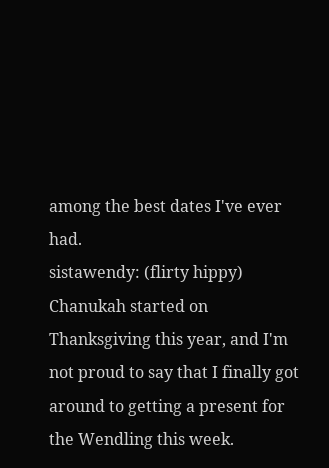among the best dates I've ever had.
sistawendy: (flirty hippy)
Chanukah started on Thanksgiving this year, and I'm not proud to say that I finally got around to getting a present for the Wendling this week.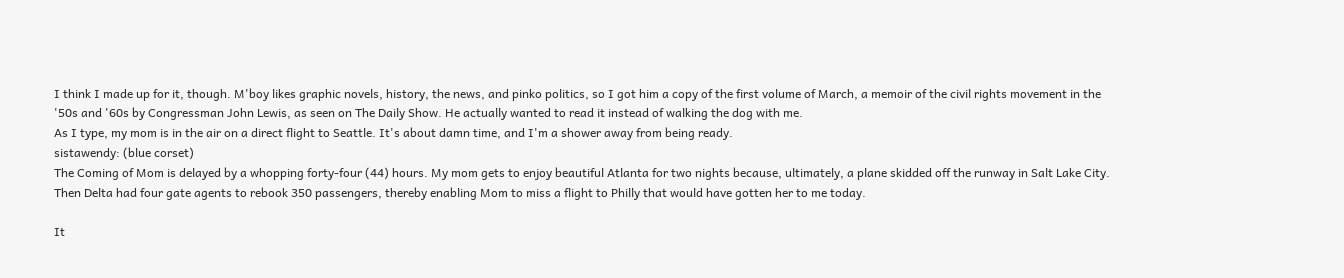I think I made up for it, though. M'boy likes graphic novels, history, the news, and pinko politics, so I got him a copy of the first volume of March, a memoir of the civil rights movement in the '50s and '60s by Congressman John Lewis, as seen on The Daily Show. He actually wanted to read it instead of walking the dog with me.
As I type, my mom is in the air on a direct flight to Seattle. It's about damn time, and I'm a shower away from being ready.
sistawendy: (blue corset)
The Coming of Mom is delayed by a whopping forty-four (44) hours. My mom gets to enjoy beautiful Atlanta for two nights because, ultimately, a plane skidded off the runway in Salt Lake City. Then Delta had four gate agents to rebook 350 passengers, thereby enabling Mom to miss a flight to Philly that would have gotten her to me today.

It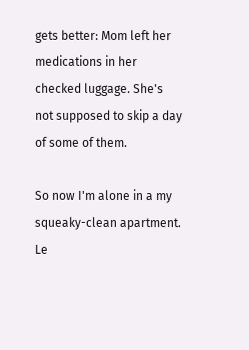gets better: Mom left her medications in her checked luggage. She's not supposed to skip a day of some of them.

So now I'm alone in a my squeaky-clean apartment. Le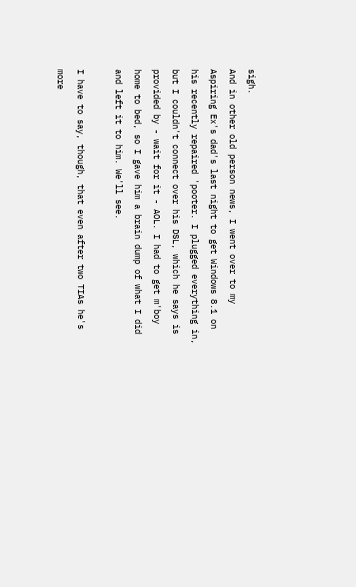sigh.
And in other old person news, I went over to my Aspiring Ex's dad's last night to get Windows 8.1 on his recently repaired 'pooter. I plugged everything in, but I couldn't connect over his DSL, which he says is provided by - wait for it - AOL. I had to get m'boy home to bed, so I gave him a brain dump of what I did and left it to him. We'll see.

I have to say, though, that even after two TIAs he's more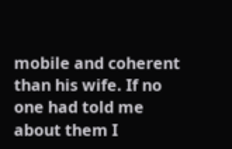mobile and coherent than his wife. If no one had told me about them I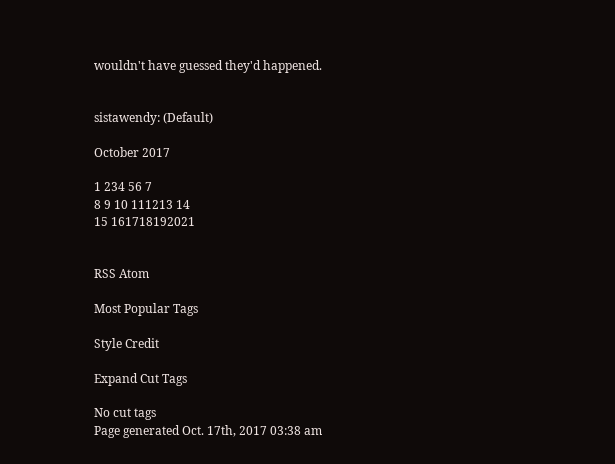wouldn't have guessed they'd happened.


sistawendy: (Default)

October 2017

1 234 56 7
8 9 10 111213 14
15 161718192021


RSS Atom

Most Popular Tags

Style Credit

Expand Cut Tags

No cut tags
Page generated Oct. 17th, 2017 03:38 am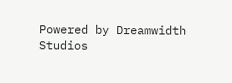Powered by Dreamwidth Studios